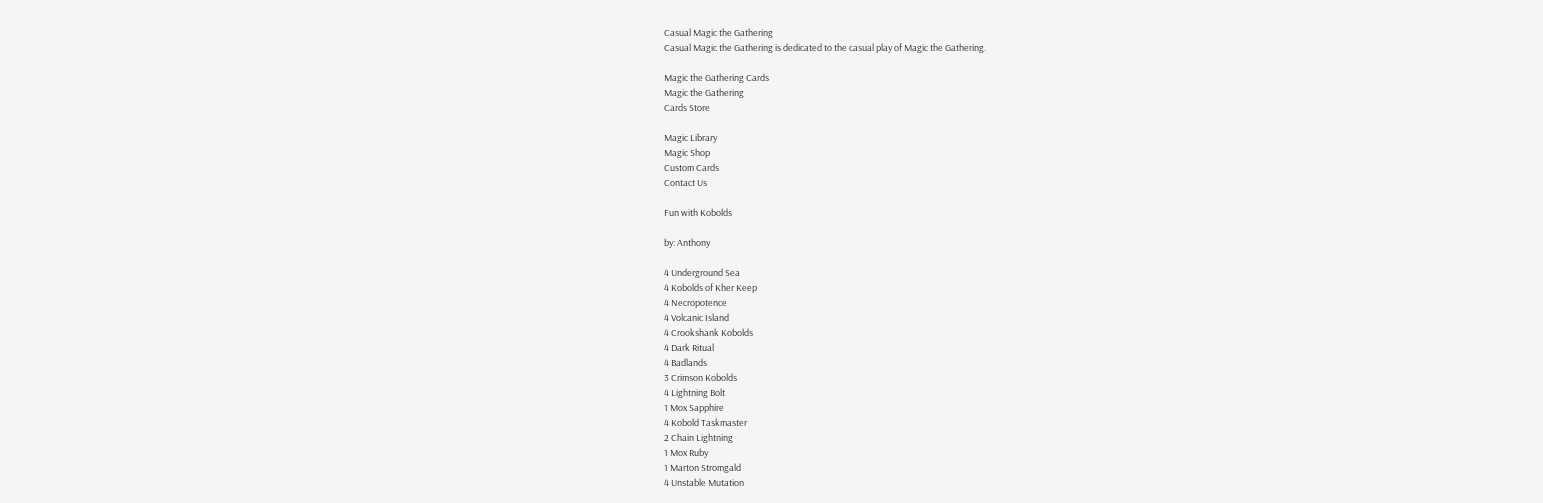Casual Magic the Gathering
Casual Magic the Gathering is dedicated to the casual play of Magic the Gathering.

Magic the Gathering Cards
Magic the Gathering
Cards Store

Magic Library
Magic Shop
Custom Cards
Contact Us

Fun with Kobolds

by: Anthony

4 Underground Sea
4 Kobolds of Kher Keep
4 Necropotence
4 Volcanic Island
4 Crookshank Kobolds
4 Dark Ritual
4 Badlands
3 Crimson Kobolds
4 Lightning Bolt
1 Mox Sapphire
4 Kobold Taskmaster
2 Chain Lightning
1 Mox Ruby
1 Marton Stromgald
4 Unstable Mutation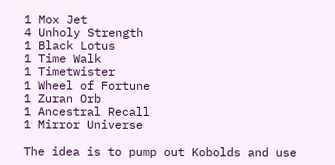1 Mox Jet
4 Unholy Strength
1 Black Lotus
1 Time Walk
1 Timetwister
1 Wheel of Fortune
1 Zuran Orb
1 Ancestral Recall
1 Mirror Universe

The idea is to pump out Kobolds and use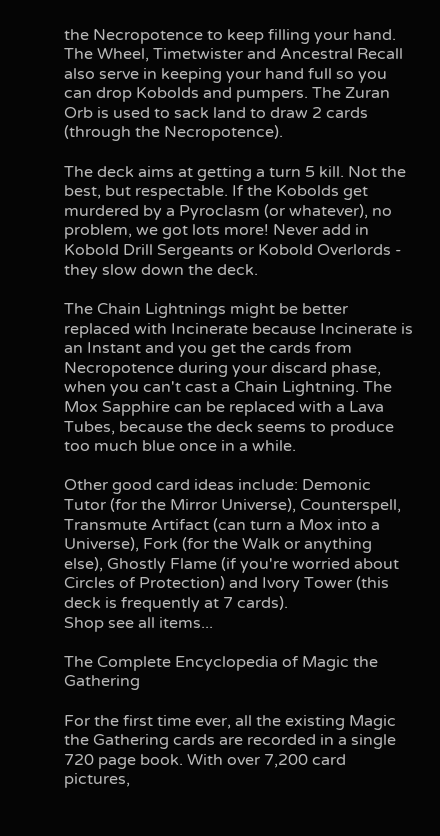the Necropotence to keep filling your hand. The Wheel, Timetwister and Ancestral Recall also serve in keeping your hand full so you can drop Kobolds and pumpers. The Zuran Orb is used to sack land to draw 2 cards (through the Necropotence).

The deck aims at getting a turn 5 kill. Not the best, but respectable. If the Kobolds get murdered by a Pyroclasm (or whatever), no problem, we got lots more! Never add in Kobold Drill Sergeants or Kobold Overlords - they slow down the deck.

The Chain Lightnings might be better replaced with Incinerate because Incinerate is an Instant and you get the cards from Necropotence during your discard phase, when you can't cast a Chain Lightning. The Mox Sapphire can be replaced with a Lava Tubes, because the deck seems to produce too much blue once in a while.

Other good card ideas include: Demonic Tutor (for the Mirror Universe), Counterspell, Transmute Artifact (can turn a Mox into a Universe), Fork (for the Walk or anything else), Ghostly Flame (if you're worried about Circles of Protection) and Ivory Tower (this deck is frequently at 7 cards).
Shop see all items...

The Complete Encyclopedia of Magic the Gathering

For the first time ever, all the existing Magic the Gathering cards are recorded in a single 720 page book. With over 7,200 card pictures,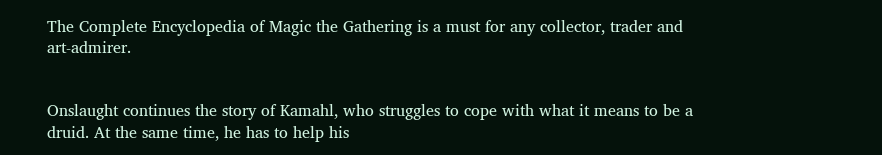The Complete Encyclopedia of Magic the Gathering is a must for any collector, trader and art-admirer.


Onslaught continues the story of Kamahl, who struggles to cope with what it means to be a druid. At the same time, he has to help his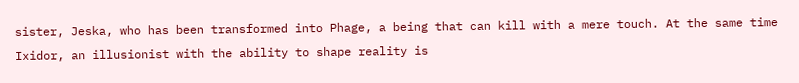sister, Jeska, who has been transformed into Phage, a being that can kill with a mere touch. At the same time Ixidor, an illusionist with the ability to shape reality is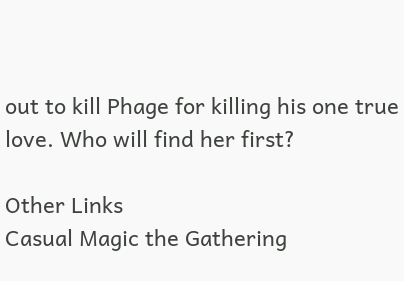out to kill Phage for killing his one true love. Who will find her first?

Other Links
Casual Magic the Gathering